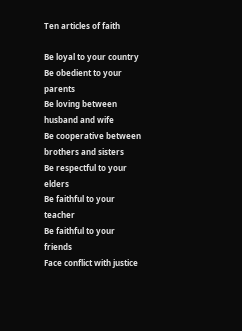Ten articles of faith

Be loyal to your country
Be obedient to your parents
Be loving between husband and wife
Be cooperative between brothers and sisters
Be respectful to your elders
Be faithful to your teacher
Be faithful to your friends
Face conflict with justice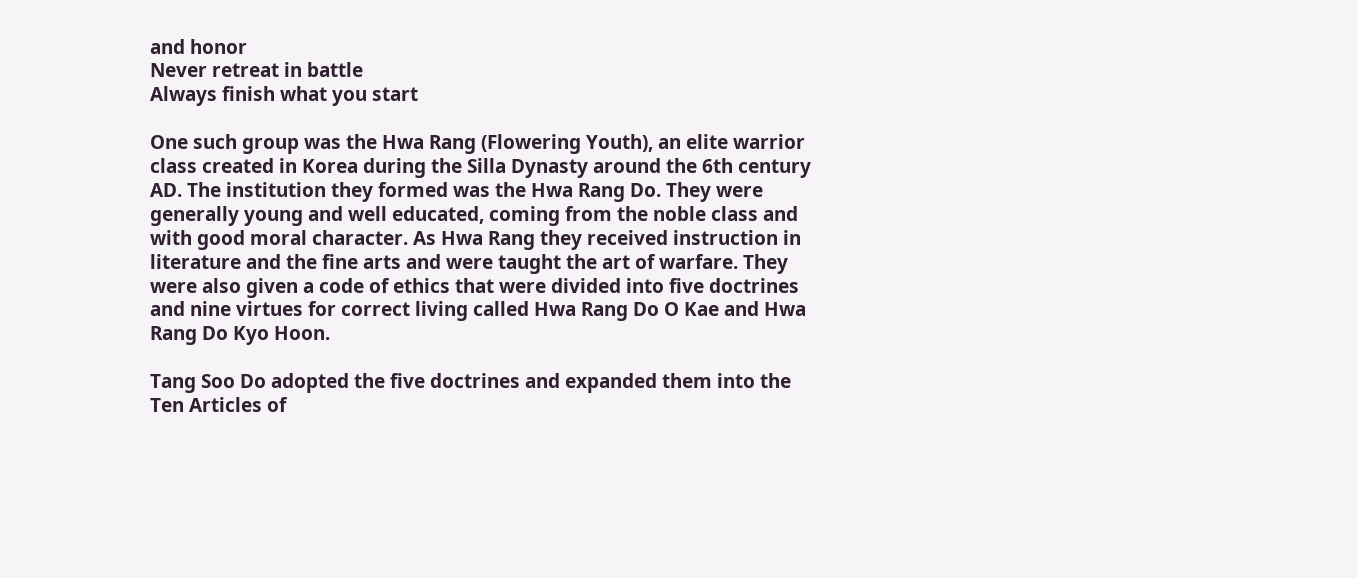and honor
Never retreat in battle
Always finish what you start

One such group was the Hwa Rang (Flowering Youth), an elite warrior class created in Korea during the Silla Dynasty around the 6th century AD. The institution they formed was the Hwa Rang Do. They were generally young and well educated, coming from the noble class and with good moral character. As Hwa Rang they received instruction in literature and the fine arts and were taught the art of warfare. They were also given a code of ethics that were divided into five doctrines and nine virtues for correct living called Hwa Rang Do O Kae and Hwa Rang Do Kyo Hoon.

Tang Soo Do adopted the five doctrines and expanded them into the Ten Articles of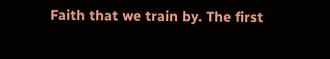Faith that we train by. The first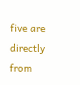five are directly from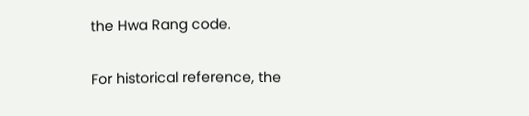the Hwa Rang code.

For historical reference, the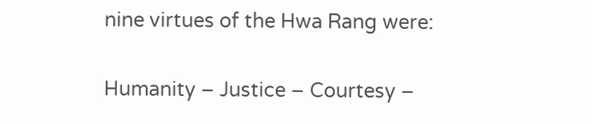nine virtues of the Hwa Rang were:

Humanity – Justice – Courtesy –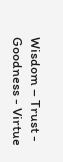Wisdom – Trust - Goodness - Virtue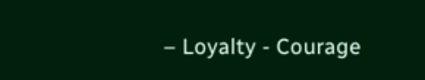– Loyalty - Courage